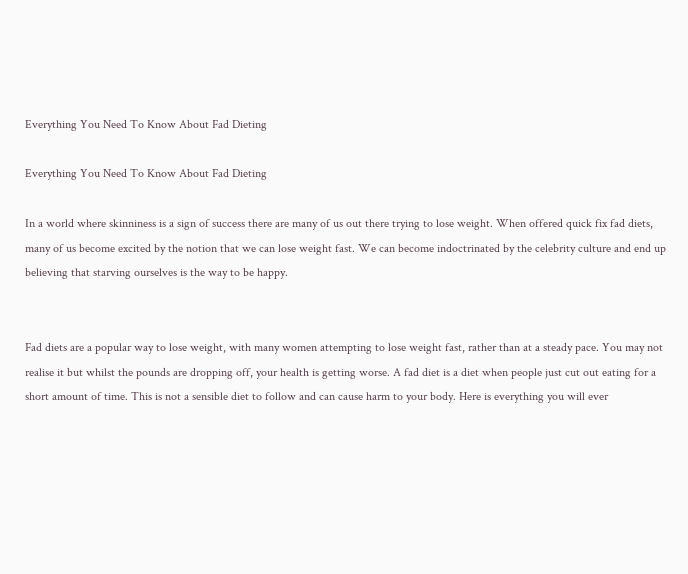Everything You Need To Know About Fad Dieting

Everything You Need To Know About Fad Dieting

In a world where skinniness is a sign of success there are many of us out there trying to lose weight. When offered quick fix fad diets, many of us become excited by the notion that we can lose weight fast. We can become indoctrinated by the celebrity culture and end up believing that starving ourselves is the way to be happy.


Fad diets are a popular way to lose weight, with many women attempting to lose weight fast, rather than at a steady pace. You may not realise it but whilst the pounds are dropping off, your health is getting worse. A fad diet is a diet when people just cut out eating for a short amount of time. This is not a sensible diet to follow and can cause harm to your body. Here is everything you will ever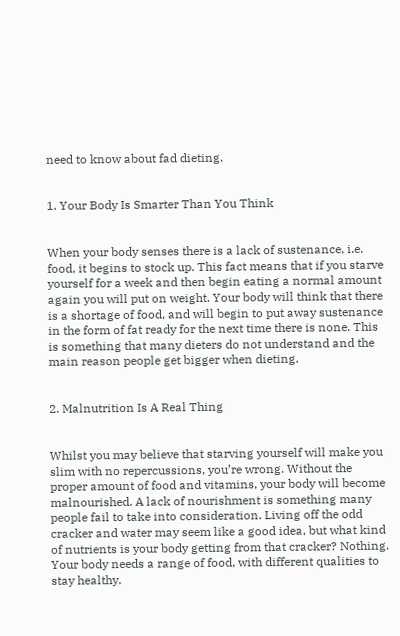need to know about fad dieting.


1. Your Body Is Smarter Than You Think


When your body senses there is a lack of sustenance, i.e. food, it begins to stock up. This fact means that if you starve yourself for a week and then begin eating a normal amount again you will put on weight. Your body will think that there is a shortage of food, and will begin to put away sustenance in the form of fat ready for the next time there is none. This is something that many dieters do not understand and the main reason people get bigger when dieting.


2. Malnutrition Is A Real Thing


Whilst you may believe that starving yourself will make you slim with no repercussions, you’re wrong. Without the proper amount of food and vitamins, your body will become malnourished. A lack of nourishment is something many people fail to take into consideration. Living off the odd cracker and water may seem like a good idea, but what kind of nutrients is your body getting from that cracker? Nothing. Your body needs a range of food, with different qualities to stay healthy.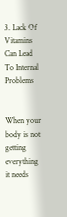3. Lack Of Vitamins Can Lead To Internal Problems


When your body is not getting everything it needs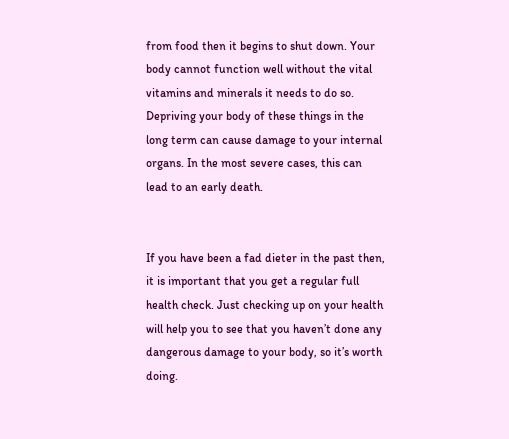from food then it begins to shut down. Your body cannot function well without the vital vitamins and minerals it needs to do so. Depriving your body of these things in the long term can cause damage to your internal organs. In the most severe cases, this can lead to an early death.


If you have been a fad dieter in the past then, it is important that you get a regular full health check. Just checking up on your health will help you to see that you haven’t done any dangerous damage to your body, so it’s worth doing.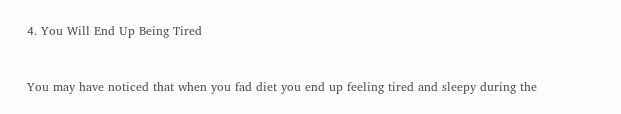4. You Will End Up Being Tired


You may have noticed that when you fad diet you end up feeling tired and sleepy during the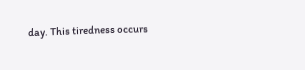day. This tiredness occurs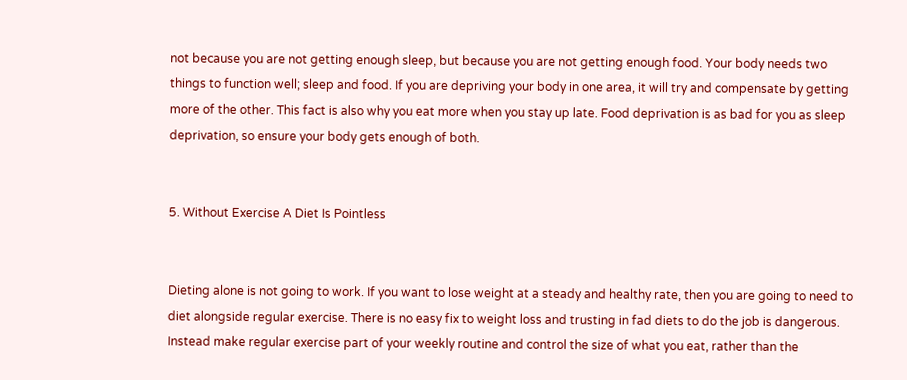not because you are not getting enough sleep, but because you are not getting enough food. Your body needs two things to function well; sleep and food. If you are depriving your body in one area, it will try and compensate by getting more of the other. This fact is also why you eat more when you stay up late. Food deprivation is as bad for you as sleep deprivation, so ensure your body gets enough of both.


5. Without Exercise A Diet Is Pointless


Dieting alone is not going to work. If you want to lose weight at a steady and healthy rate, then you are going to need to diet alongside regular exercise. There is no easy fix to weight loss and trusting in fad diets to do the job is dangerous. Instead make regular exercise part of your weekly routine and control the size of what you eat, rather than the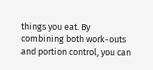things you eat. By combining both work-outs and portion control, you can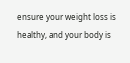ensure your weight loss is healthy, and your body is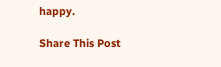happy.

Share This Post